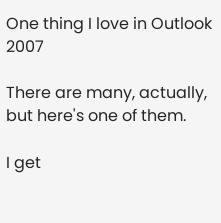One thing I love in Outlook 2007

There are many, actually, but here's one of them.

I get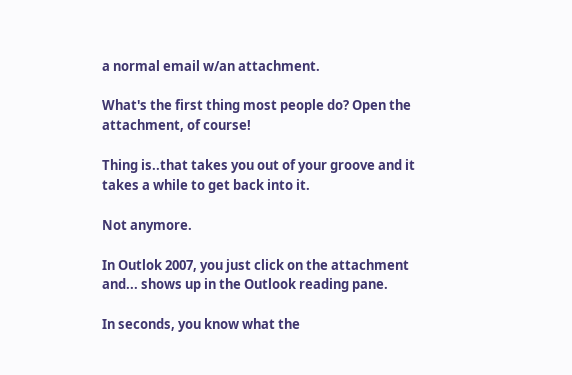a normal email w/an attachment.

What's the first thing most people do? Open the attachment, of course!

Thing is..that takes you out of your groove and it takes a while to get back into it.

Not anymore.

In Outlok 2007, you just click on the attachment and... shows up in the Outlook reading pane.

In seconds, you know what the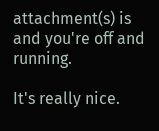attachment(s) is and you're off and running.

It's really nice.